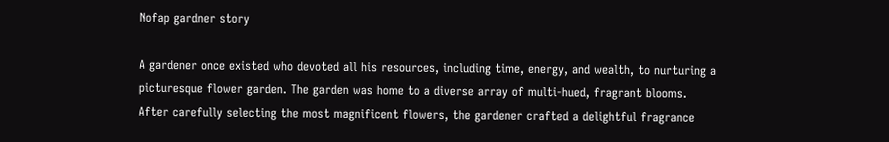Nofap gardner story

A gardener once existed who devoted all his resources, including time, energy, and wealth, to nurturing a picturesque flower garden. The garden was home to a diverse array of multi-hued, fragrant blooms. After carefully selecting the most magnificent flowers, the gardener crafted a delightful fragrance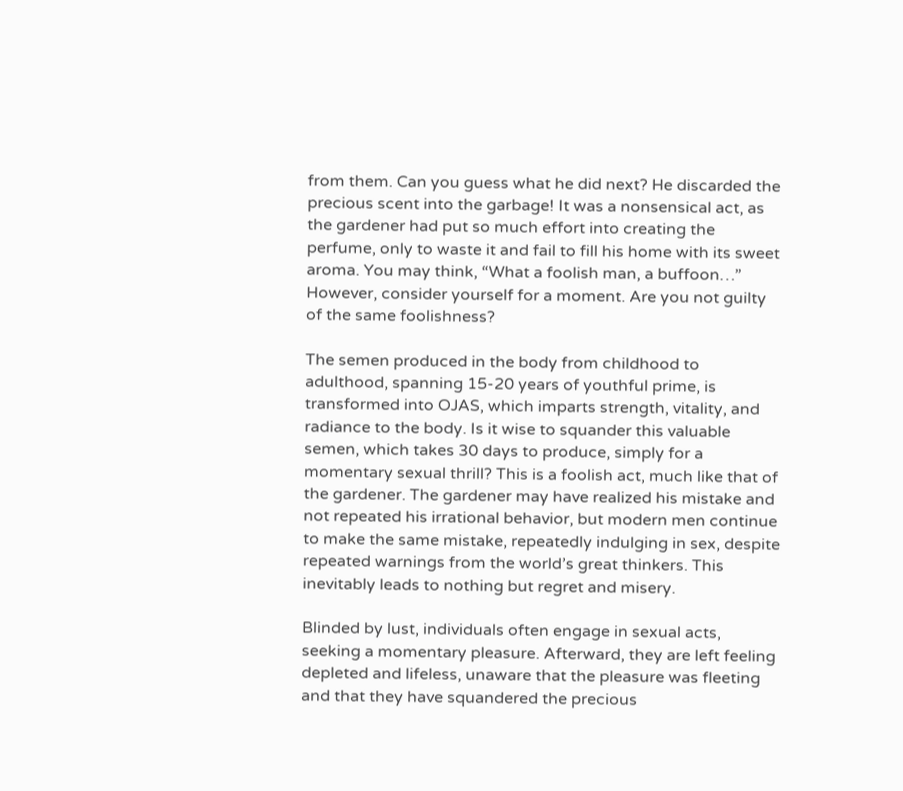from them. Can you guess what he did next? He discarded the precious scent into the garbage! It was a nonsensical act, as the gardener had put so much effort into creating the perfume, only to waste it and fail to fill his home with its sweet aroma. You may think, “What a foolish man, a buffoon…” However, consider yourself for a moment. Are you not guilty of the same foolishness?

The semen produced in the body from childhood to adulthood, spanning 15-20 years of youthful prime, is transformed into OJAS, which imparts strength, vitality, and radiance to the body. Is it wise to squander this valuable semen, which takes 30 days to produce, simply for a momentary sexual thrill? This is a foolish act, much like that of the gardener. The gardener may have realized his mistake and not repeated his irrational behavior, but modern men continue to make the same mistake, repeatedly indulging in sex, despite repeated warnings from the world’s great thinkers. This inevitably leads to nothing but regret and misery.

Blinded by lust, individuals often engage in sexual acts, seeking a momentary pleasure. Afterward, they are left feeling depleted and lifeless, unaware that the pleasure was fleeting and that they have squandered the precious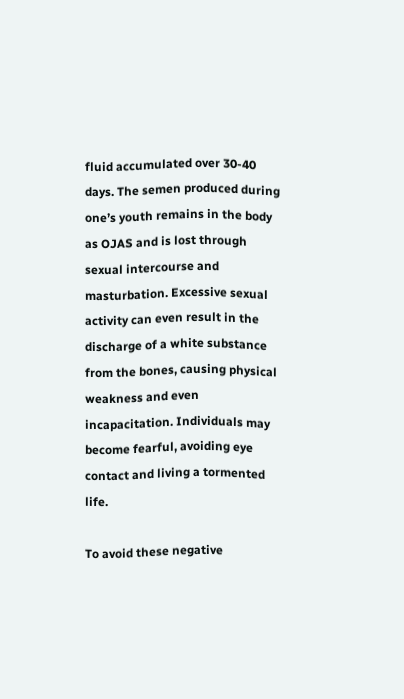fluid accumulated over 30-40 days. The semen produced during one’s youth remains in the body as OJAS and is lost through sexual intercourse and masturbation. Excessive sexual activity can even result in the discharge of a white substance from the bones, causing physical weakness and even incapacitation. Individuals may become fearful, avoiding eye contact and living a tormented life.

To avoid these negative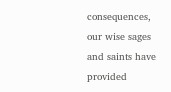consequences, our wise sages and saints have provided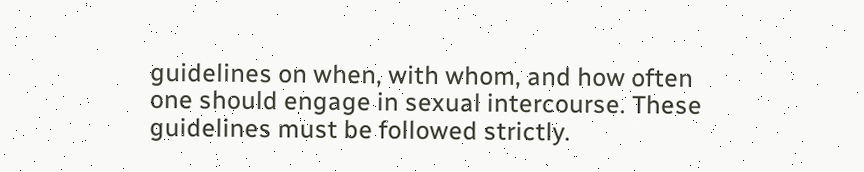guidelines on when, with whom, and how often one should engage in sexual intercourse. These guidelines must be followed strictly.